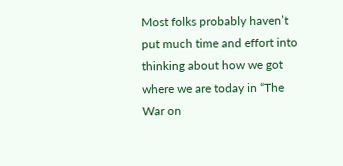Most folks probably haven’t put much time and effort into thinking about how we got where we are today in “The War on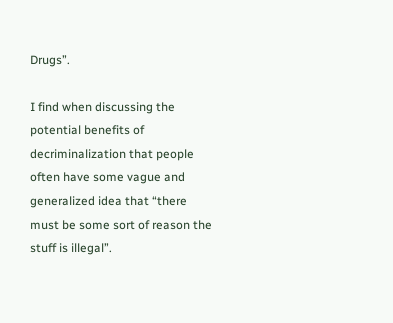Drugs”.

I find when discussing the potential benefits of decriminalization that people often have some vague and generalized idea that “there must be some sort of reason the stuff is illegal”.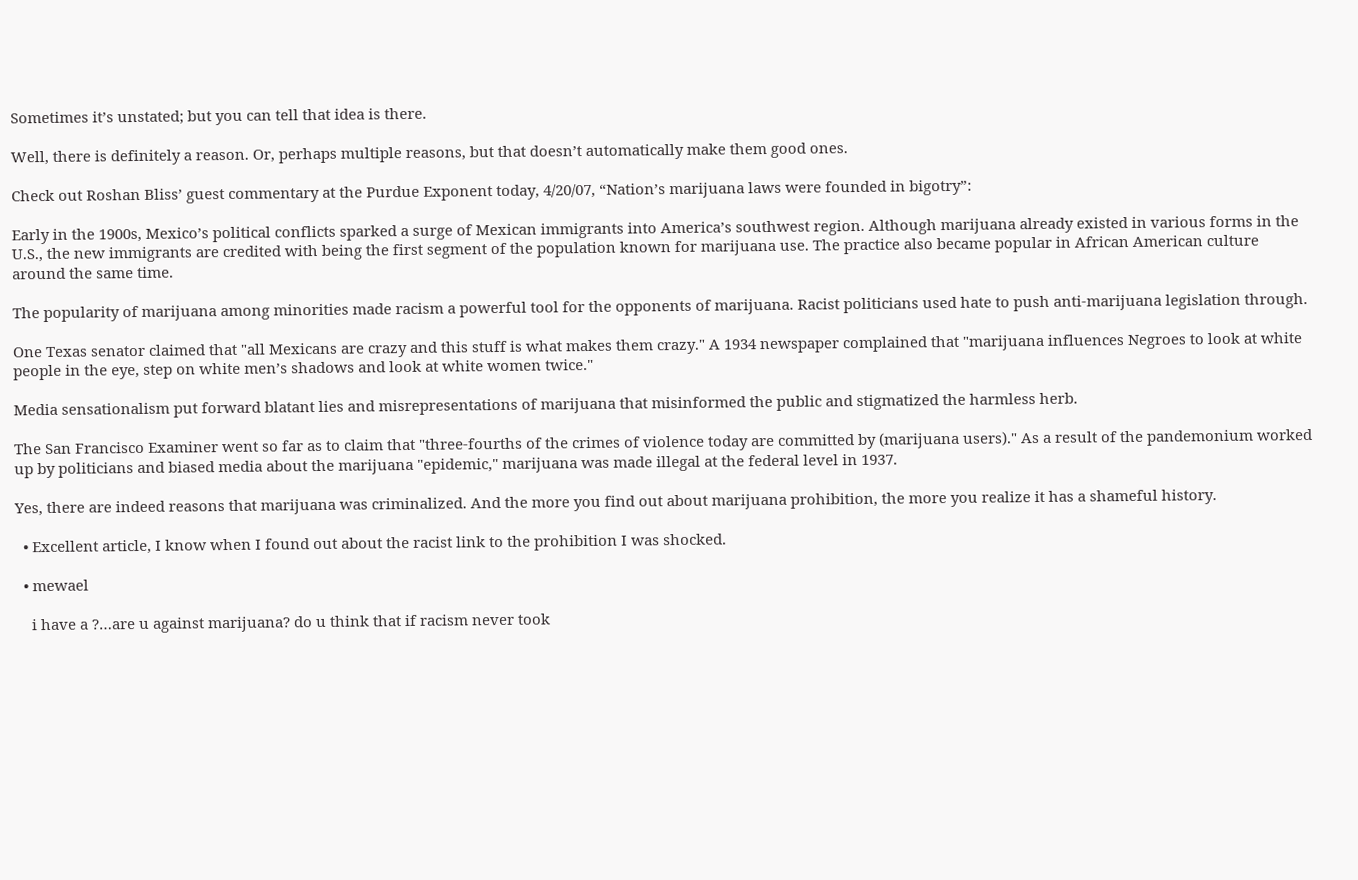Sometimes it’s unstated; but you can tell that idea is there.

Well, there is definitely a reason. Or, perhaps multiple reasons, but that doesn’t automatically make them good ones.

Check out Roshan Bliss’ guest commentary at the Purdue Exponent today, 4/20/07, “Nation’s marijuana laws were founded in bigotry”:

Early in the 1900s, Mexico’s political conflicts sparked a surge of Mexican immigrants into America’s southwest region. Although marijuana already existed in various forms in the U.S., the new immigrants are credited with being the first segment of the population known for marijuana use. The practice also became popular in African American culture around the same time.

The popularity of marijuana among minorities made racism a powerful tool for the opponents of marijuana. Racist politicians used hate to push anti-marijuana legislation through.

One Texas senator claimed that "all Mexicans are crazy and this stuff is what makes them crazy." A 1934 newspaper complained that "marijuana influences Negroes to look at white people in the eye, step on white men’s shadows and look at white women twice."

Media sensationalism put forward blatant lies and misrepresentations of marijuana that misinformed the public and stigmatized the harmless herb.

The San Francisco Examiner went so far as to claim that "three-fourths of the crimes of violence today are committed by (marijuana users)." As a result of the pandemonium worked up by politicians and biased media about the marijuana "epidemic," marijuana was made illegal at the federal level in 1937.

Yes, there are indeed reasons that marijuana was criminalized. And the more you find out about marijuana prohibition, the more you realize it has a shameful history.

  • Excellent article, I know when I found out about the racist link to the prohibition I was shocked.

  • mewael

    i have a ?…are u against marijuana? do u think that if racism never took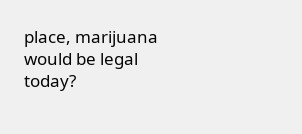place, marijuana would be legal today?